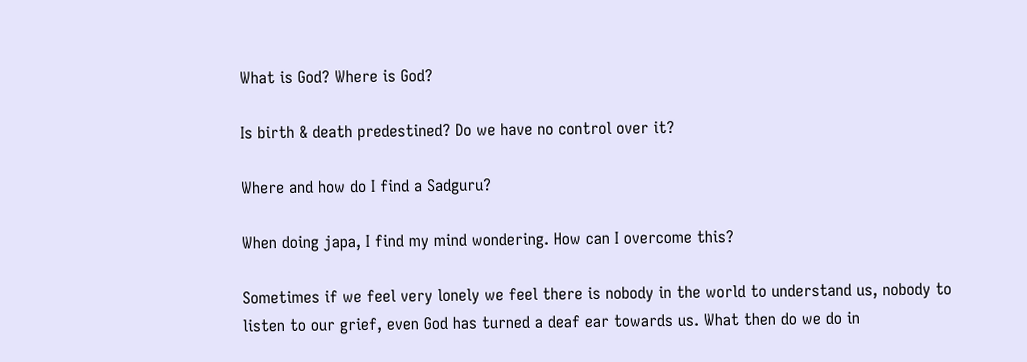What is God? Where is God?

Is birth & death predestined? Do we have no control over it?

Where and how do I find a Sadguru?

When doing japa, I find my mind wondering. How can I overcome this?

Sometimes if we feel very lonely we feel there is nobody in the world to understand us, nobody to listen to our grief, even God has turned a deaf ear towards us. What then do we do in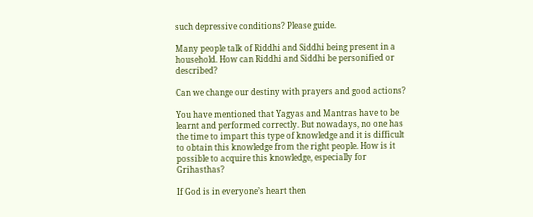such depressive conditions? Please guide.

Many people talk of Riddhi and Siddhi being present in a household. How can Riddhi and Siddhi be personified or described?

Can we change our destiny with prayers and good actions?

You have mentioned that Yagyas and Mantras have to be learnt and performed correctly. But nowadays, no one has the time to impart this type of knowledge and it is difficult to obtain this knowledge from the right people. How is it possible to acquire this knowledge, especially for Grihasthas?

If God is in everyone’s heart then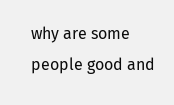why are some people good and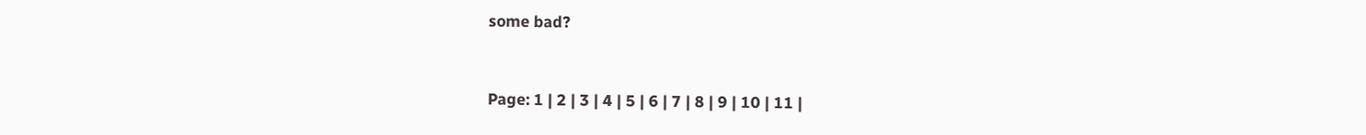some bad?


Page: 1 | 2 | 3 | 4 | 5 | 6 | 7 | 8 | 9 | 10 | 11 |